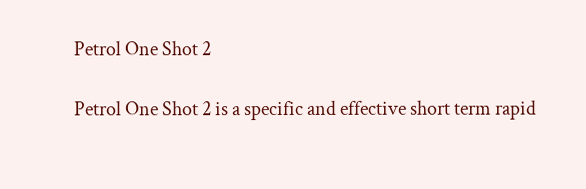Petrol One Shot 2

Petrol One Shot 2 is a specific and effective short term rapid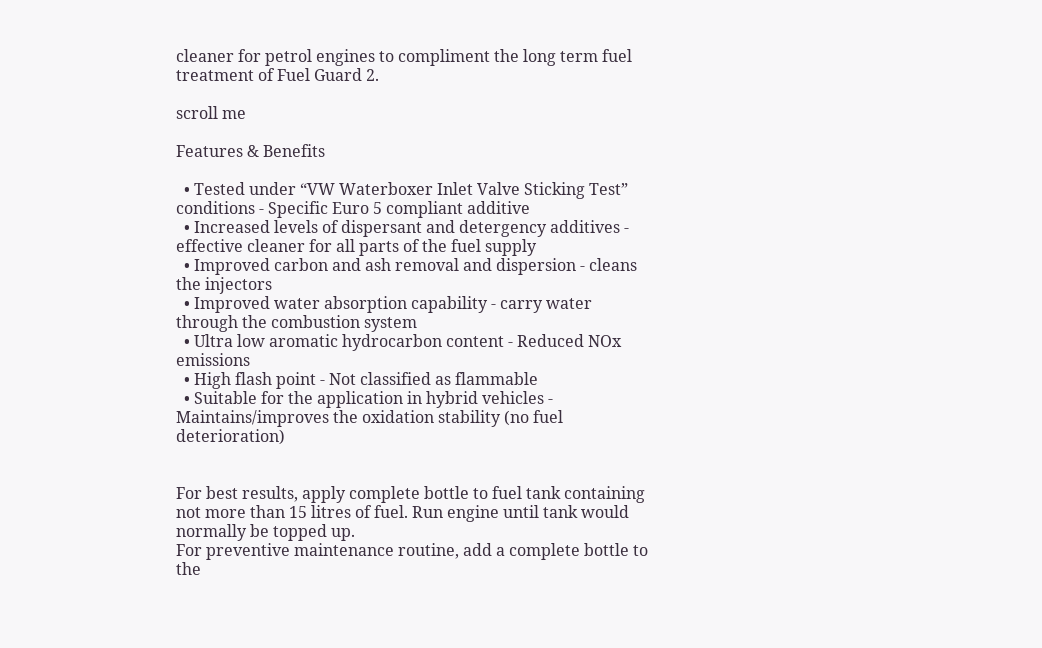cleaner for petrol engines to compliment the long term fuel treatment of Fuel Guard 2.

scroll me

Features & Benefits

  • Tested under “VW Waterboxer Inlet Valve Sticking Test” conditions - Specific Euro 5 compliant additive
  • Increased levels of dispersant and detergency additives - effective cleaner for all parts of the fuel supply
  • Improved carbon and ash removal and dispersion - cleans the injectors
  • Improved water absorption capability - carry water through the combustion system
  • Ultra low aromatic hydrocarbon content - Reduced NOx emissions
  • High flash point - Not classified as flammable
  • Suitable for the application in hybrid vehicles - Maintains/improves the oxidation stability (no fuel deterioration)


For best results, apply complete bottle to fuel tank containing not more than 15 litres of fuel. Run engine until tank would normally be topped up.
For preventive maintenance routine, add a complete bottle to the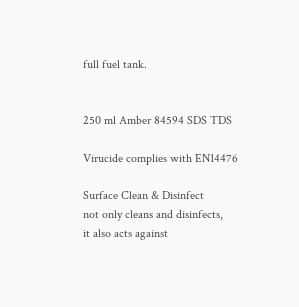full fuel tank.


250 ml Amber 84594 SDS TDS

Virucide complies with EN14476

Surface Clean & Disinfect
not only cleans and disinfects,
it also acts against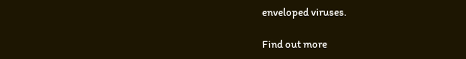enveloped viruses.

Find out more